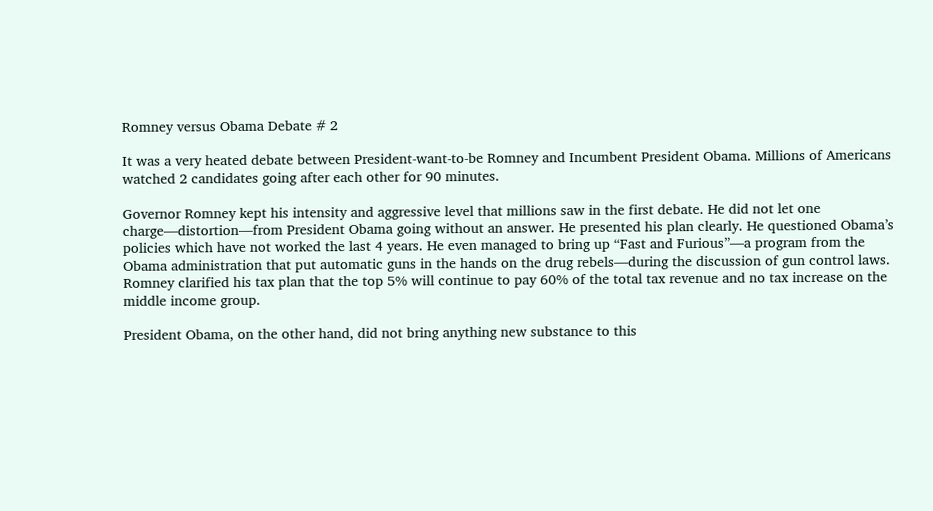Romney versus Obama Debate # 2

It was a very heated debate between President-want-to-be Romney and Incumbent President Obama. Millions of Americans watched 2 candidates going after each other for 90 minutes.

Governor Romney kept his intensity and aggressive level that millions saw in the first debate. He did not let one charge—distortion—from President Obama going without an answer. He presented his plan clearly. He questioned Obama’s policies which have not worked the last 4 years. He even managed to bring up “Fast and Furious”—a program from the Obama administration that put automatic guns in the hands on the drug rebels—during the discussion of gun control laws. Romney clarified his tax plan that the top 5% will continue to pay 60% of the total tax revenue and no tax increase on the middle income group.

President Obama, on the other hand, did not bring anything new substance to this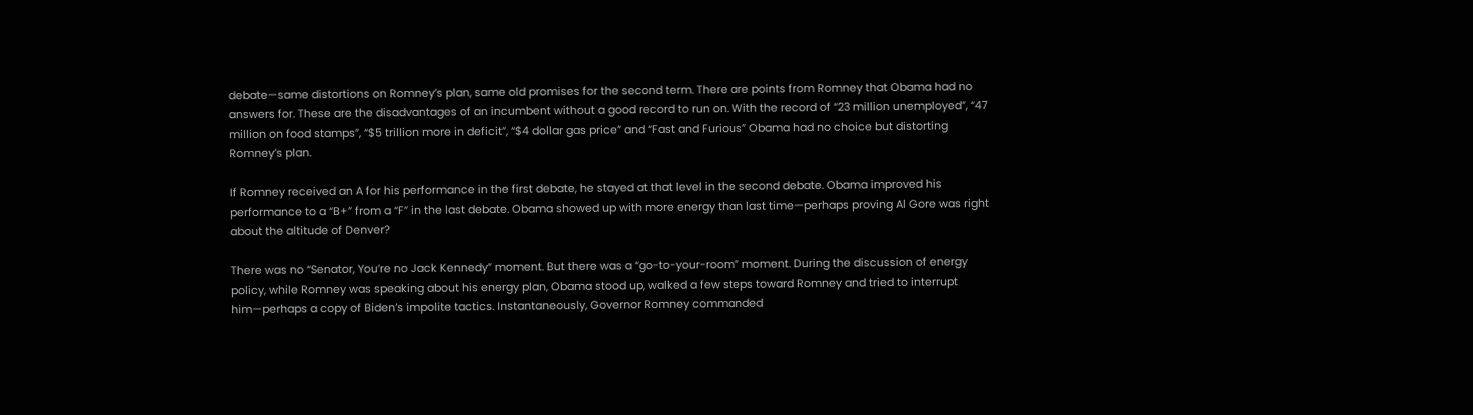debate—same distortions on Romney’s plan, same old promises for the second term. There are points from Romney that Obama had no answers for. These are the disadvantages of an incumbent without a good record to run on. With the record of “23 million unemployed”, “47 million on food stamps”, “$5 trillion more in deficit”, “$4 dollar gas price” and “Fast and Furious” Obama had no choice but distorting Romney’s plan.

If Romney received an A for his performance in the first debate, he stayed at that level in the second debate. Obama improved his performance to a “B+” from a “F” in the last debate. Obama showed up with more energy than last time—perhaps proving Al Gore was right about the altitude of Denver?

There was no “Senator, You’re no Jack Kennedy” moment. But there was a “go-to-your-room” moment. During the discussion of energy policy, while Romney was speaking about his energy plan, Obama stood up, walked a few steps toward Romney and tried to interrupt him—perhaps a copy of Biden’s impolite tactics. Instantaneously, Governor Romney commanded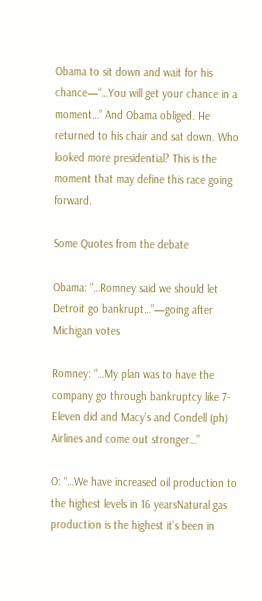Obama to sit down and wait for his chance—“…You will get your chance in a moment…” And Obama obliged. He returned to his chair and sat down. Who looked more presidential? This is the moment that may define this race going forward.

Some Quotes from the debate

Obama: “…Romney said we should let Detroit go bankrupt…”—going after Michigan votes

Romney: “…My plan was to have the company go through bankruptcy like 7-Eleven did and Macy’s and Condell (ph) Airlines and come out stronger…”

O: “…We have increased oil production to the highest levels in 16 yearsNatural gas production is the highest it’s been in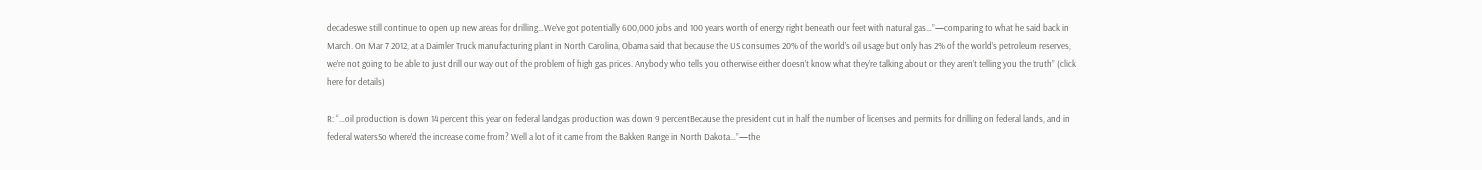decadeswe still continue to open up new areas for drilling…We’ve got potentially 600,000 jobs and 100 years worth of energy right beneath our feet with natural gas…”—comparing to what he said back in March. On Mar 7 2012, at a Daimler Truck manufacturing plant in North Carolina, Obama said that because the US consumes 20% of the world’s oil usage but only has 2% of the world’s petroleum reserves, we’re not going to be able to just drill our way out of the problem of high gas prices. Anybody who tells you otherwise either doesn’t know what they’re talking about or they aren’t telling you the truth” (click here for details)

R: “…oil production is down 14 percent this year on federal landgas production was down 9 percentBecause the president cut in half the number of licenses and permits for drilling on federal lands, and in federal watersSo where’d the increase come from? Well a lot of it came from the Bakken Range in North Dakota…”—the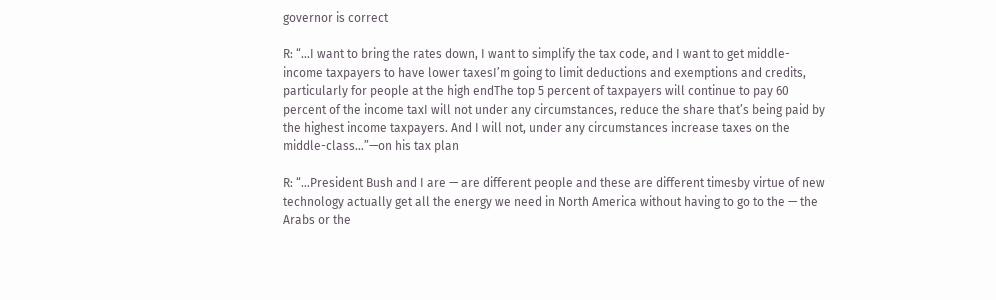governor is correct

R: “…I want to bring the rates down, I want to simplify the tax code, and I want to get middle- income taxpayers to have lower taxesI’m going to limit deductions and exemptions and credits, particularly for people at the high endThe top 5 percent of taxpayers will continue to pay 60 percent of the income taxI will not under any circumstances, reduce the share that’s being paid by the highest income taxpayers. And I will not, under any circumstances increase taxes on the middle-class…”—on his tax plan

R: “…President Bush and I are — are different people and these are different timesby virtue of new technology actually get all the energy we need in North America without having to go to the — the Arabs or the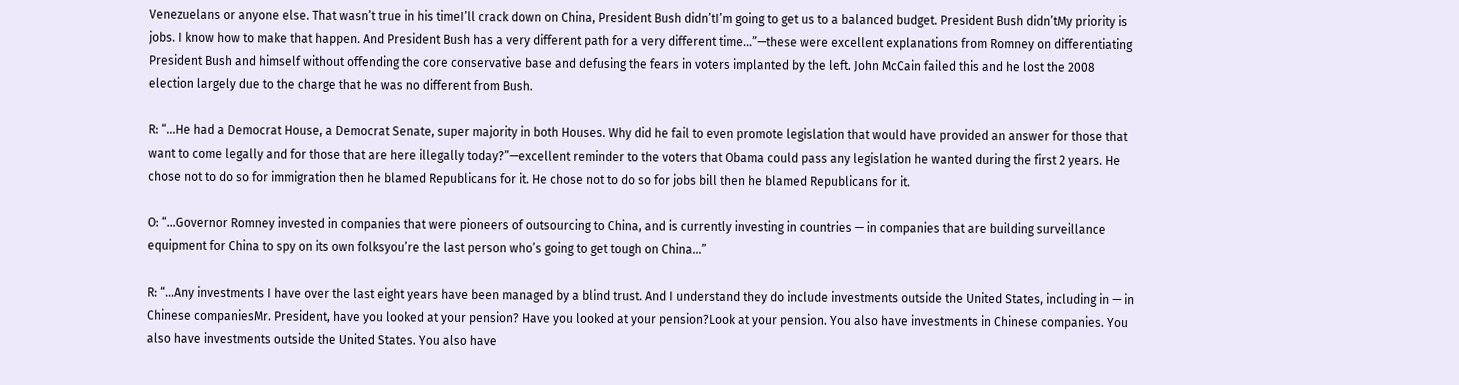Venezuelans or anyone else. That wasn’t true in his timeI’ll crack down on China, President Bush didn’tI’m going to get us to a balanced budget. President Bush didn’tMy priority is jobs. I know how to make that happen. And President Bush has a very different path for a very different time…”—these were excellent explanations from Romney on differentiating President Bush and himself without offending the core conservative base and defusing the fears in voters implanted by the left. John McCain failed this and he lost the 2008 election largely due to the charge that he was no different from Bush.

R: “…He had a Democrat House, a Democrat Senate, super majority in both Houses. Why did he fail to even promote legislation that would have provided an answer for those that want to come legally and for those that are here illegally today?”—excellent reminder to the voters that Obama could pass any legislation he wanted during the first 2 years. He chose not to do so for immigration then he blamed Republicans for it. He chose not to do so for jobs bill then he blamed Republicans for it.

O: “…Governor Romney invested in companies that were pioneers of outsourcing to China, and is currently investing in countries — in companies that are building surveillance equipment for China to spy on its own folksyou’re the last person who’s going to get tough on China…”

R: “…Any investments I have over the last eight years have been managed by a blind trust. And I understand they do include investments outside the United States, including in — in Chinese companiesMr. President, have you looked at your pension? Have you looked at your pension?Look at your pension. You also have investments in Chinese companies. You also have investments outside the United States. You also have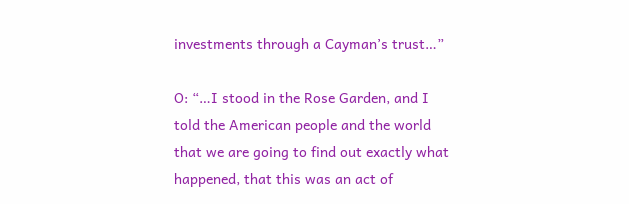investments through a Cayman’s trust…”

O: “…I stood in the Rose Garden, and I told the American people and the world that we are going to find out exactly what happened, that this was an act of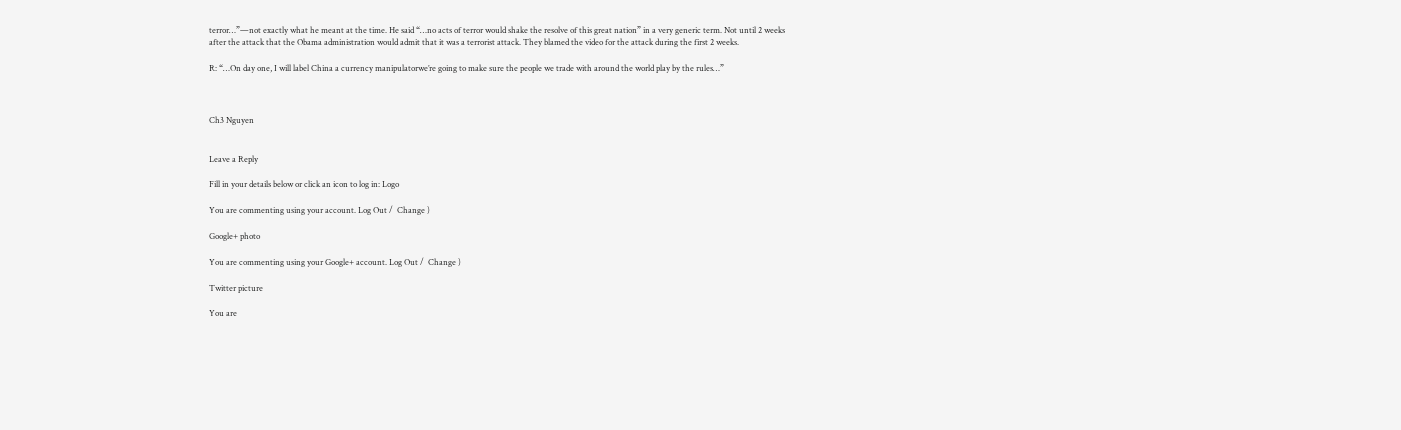terror…”—not exactly what he meant at the time. He said “…no acts of terror would shake the resolve of this great nation” in a very generic term. Not until 2 weeks after the attack that the Obama administration would admit that it was a terrorist attack. They blamed the video for the attack during the first 2 weeks.

R: “…On day one, I will label China a currency manipulatorwe’re going to make sure the people we trade with around the world play by the rules…”



Ch3 Nguyen


Leave a Reply

Fill in your details below or click an icon to log in: Logo

You are commenting using your account. Log Out /  Change )

Google+ photo

You are commenting using your Google+ account. Log Out /  Change )

Twitter picture

You are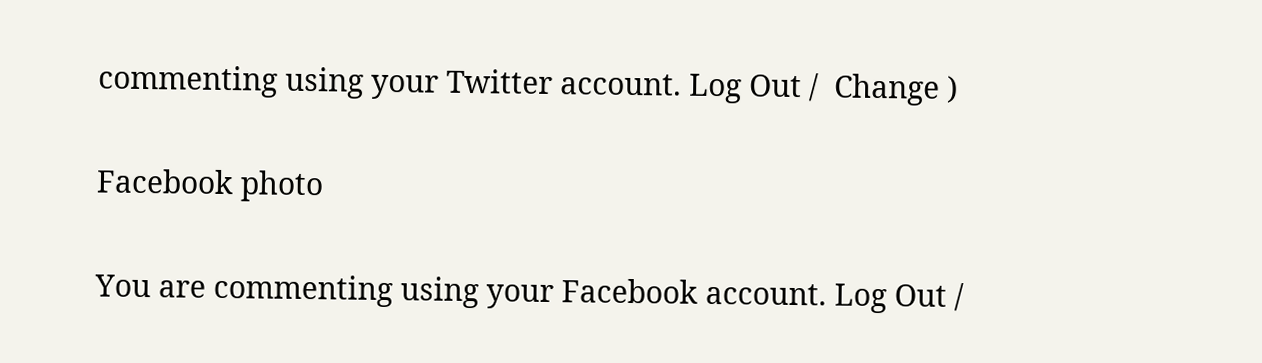commenting using your Twitter account. Log Out /  Change )

Facebook photo

You are commenting using your Facebook account. Log Out /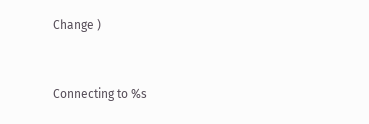Change )


Connecting to %s